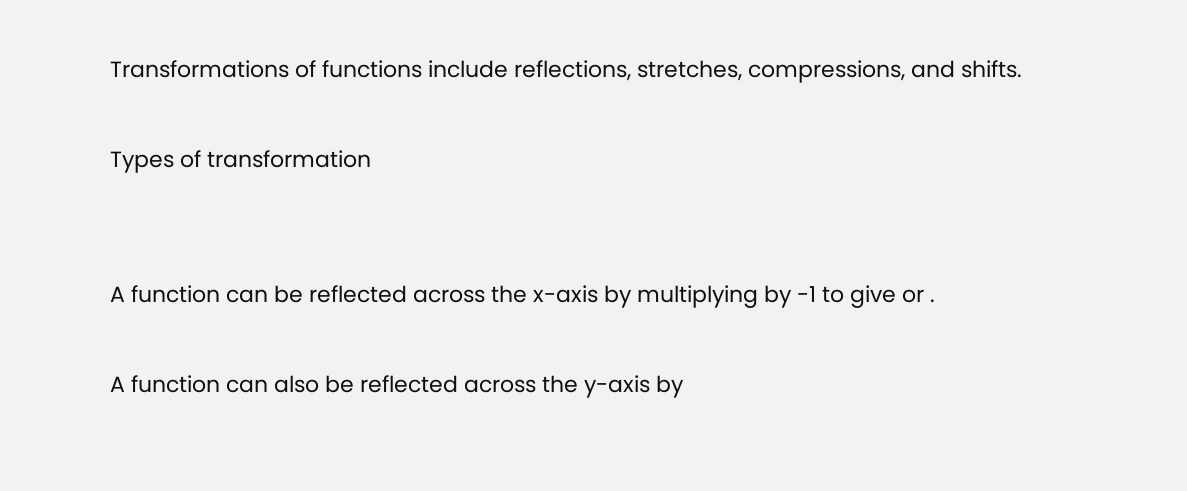Transformations of functions include reflections, stretches, compressions, and shifts.

Types of transformation


A function can be reflected across the x-axis by multiplying by -1 to give or .

A function can also be reflected across the y-axis by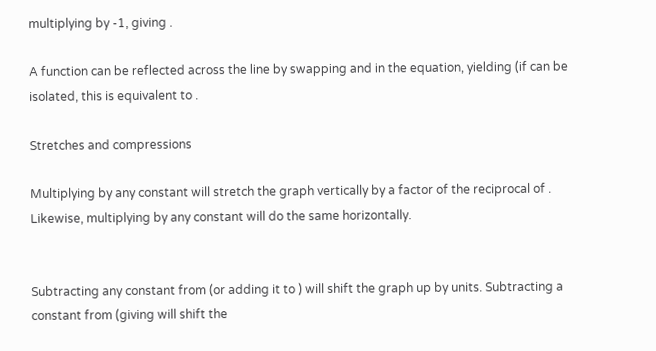multiplying by -1, giving .

A function can be reflected across the line by swapping and in the equation, yielding (if can be isolated, this is equivalent to .

Stretches and compressions

Multiplying by any constant will stretch the graph vertically by a factor of the reciprocal of . Likewise, multiplying by any constant will do the same horizontally.


Subtracting any constant from (or adding it to ) will shift the graph up by units. Subtracting a constant from (giving will shift the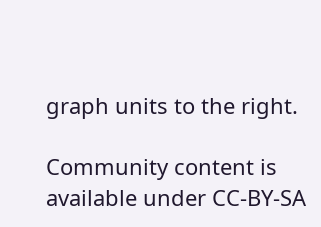graph units to the right.

Community content is available under CC-BY-SA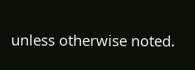unless otherwise noted.